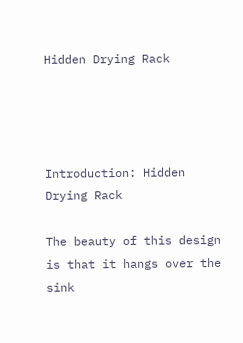Hidden Drying Rack




Introduction: Hidden Drying Rack

The beauty of this design is that it hangs over the sink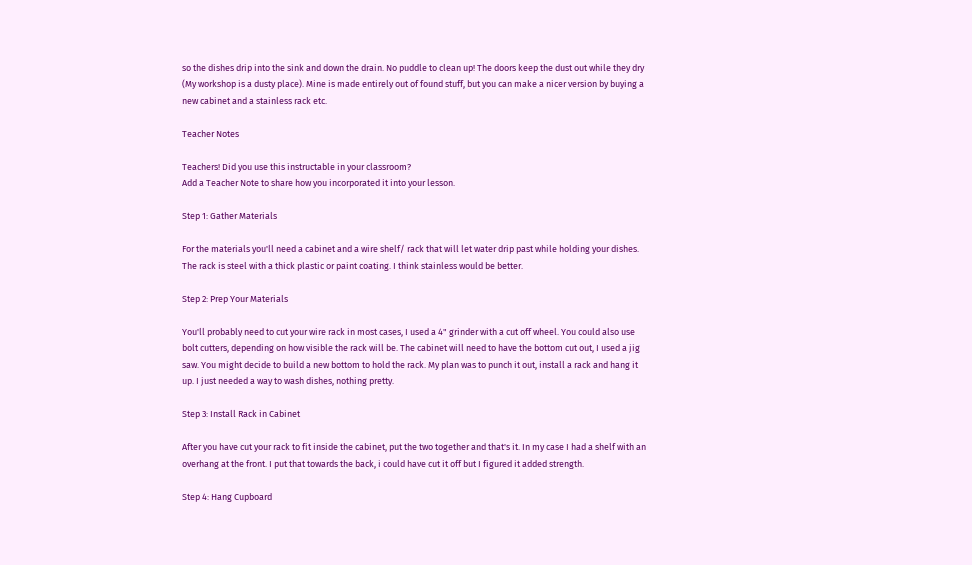so the dishes drip into the sink and down the drain. No puddle to clean up! The doors keep the dust out while they dry (My workshop is a dusty place). Mine is made entirely out of found stuff, but you can make a nicer version by buying a new cabinet and a stainless rack etc.

Teacher Notes

Teachers! Did you use this instructable in your classroom?
Add a Teacher Note to share how you incorporated it into your lesson.

Step 1: Gather Materials

For the materials you'll need a cabinet and a wire shelf/ rack that will let water drip past while holding your dishes. The rack is steel with a thick plastic or paint coating. I think stainless would be better.

Step 2: Prep Your Materials

You'll probably need to cut your wire rack in most cases, I used a 4" grinder with a cut off wheel. You could also use bolt cutters, depending on how visible the rack will be. The cabinet will need to have the bottom cut out, I used a jig saw. You might decide to build a new bottom to hold the rack. My plan was to punch it out, install a rack and hang it up. I just needed a way to wash dishes, nothing pretty.

Step 3: Install Rack in Cabinet

After you have cut your rack to fit inside the cabinet, put the two together and that's it. In my case I had a shelf with an overhang at the front. I put that towards the back, i could have cut it off but I figured it added strength.

Step 4: Hang Cupboard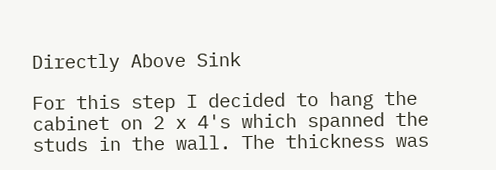Directly Above Sink

For this step I decided to hang the cabinet on 2 x 4's which spanned the studs in the wall. The thickness was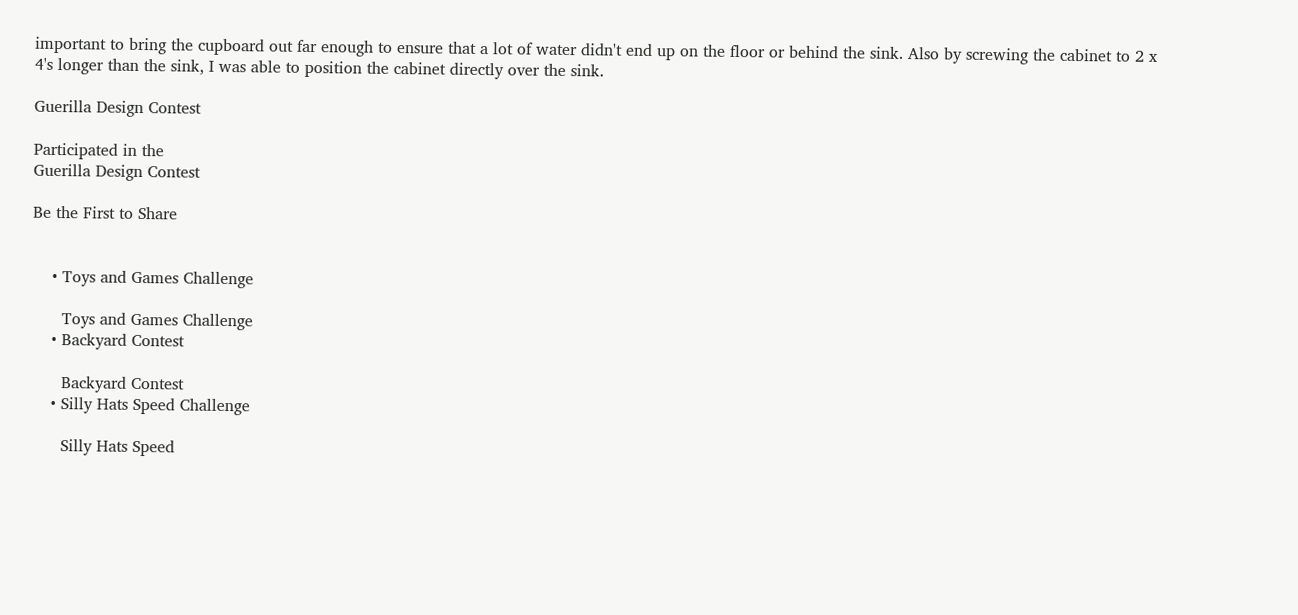important to bring the cupboard out far enough to ensure that a lot of water didn't end up on the floor or behind the sink. Also by screwing the cabinet to 2 x 4's longer than the sink, I was able to position the cabinet directly over the sink.

Guerilla Design Contest

Participated in the
Guerilla Design Contest

Be the First to Share


    • Toys and Games Challenge

      Toys and Games Challenge
    • Backyard Contest

      Backyard Contest
    • Silly Hats Speed Challenge

      Silly Hats Speed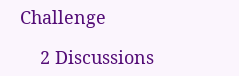Challenge

    2 Discussions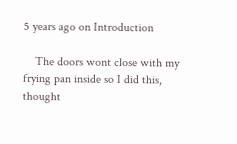5 years ago on Introduction

    The doors wont close with my frying pan inside so I did this, thought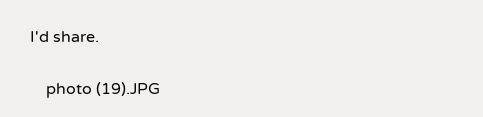I'd share.

    photo (19).JPG